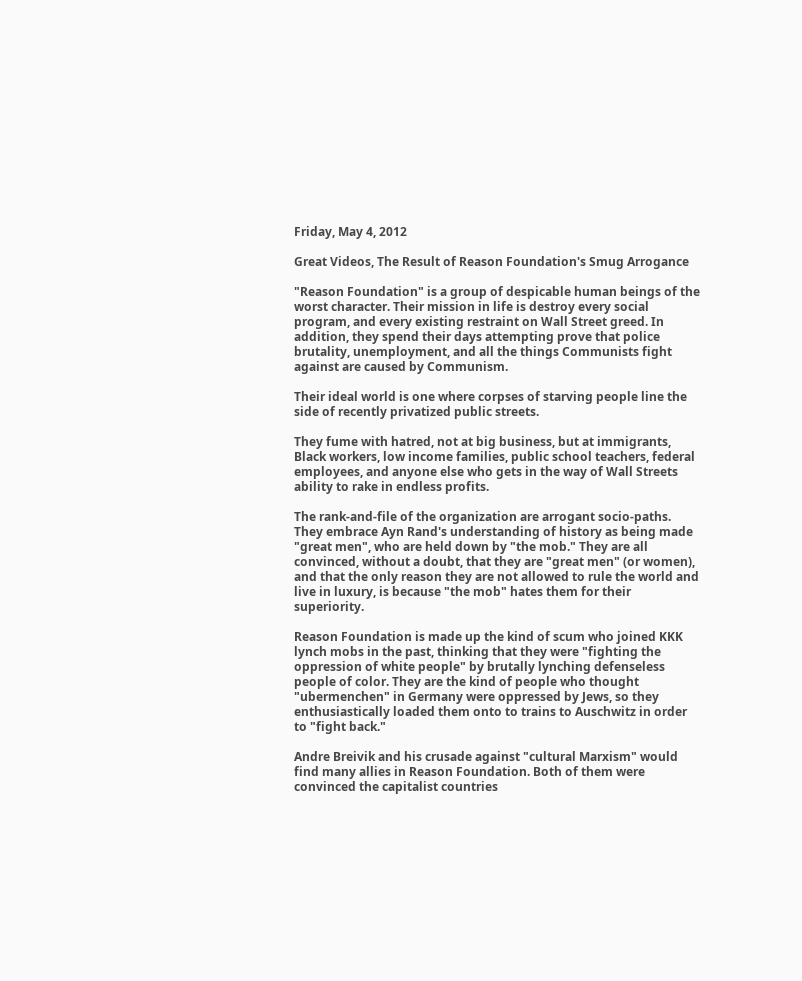Friday, May 4, 2012

Great Videos, The Result of Reason Foundation's Smug Arrogance

"Reason Foundation" is a group of despicable human beings of the worst character. Their mission in life is destroy every social program, and every existing restraint on Wall Street greed. In addition, they spend their days attempting prove that police brutality, unemployment, and all the things Communists fight against are caused by Communism.

Their ideal world is one where corpses of starving people line the side of recently privatized public streets.

They fume with hatred, not at big business, but at immigrants, Black workers, low income families, public school teachers, federal employees, and anyone else who gets in the way of Wall Streets ability to rake in endless profits.

The rank-and-file of the organization are arrogant socio-paths. They embrace Ayn Rand's understanding of history as being made "great men", who are held down by "the mob." They are all convinced, without a doubt, that they are "great men" (or women), and that the only reason they are not allowed to rule the world and live in luxury, is because "the mob" hates them for their superiority.

Reason Foundation is made up the kind of scum who joined KKK lynch mobs in the past, thinking that they were "fighting the oppression of white people" by brutally lynching defenseless people of color. They are the kind of people who thought "ubermenchen" in Germany were oppressed by Jews, so they enthusiastically loaded them onto to trains to Auschwitz in order to "fight back."

Andre Breivik and his crusade against "cultural Marxism" would find many allies in Reason Foundation. Both of them were convinced the capitalist countries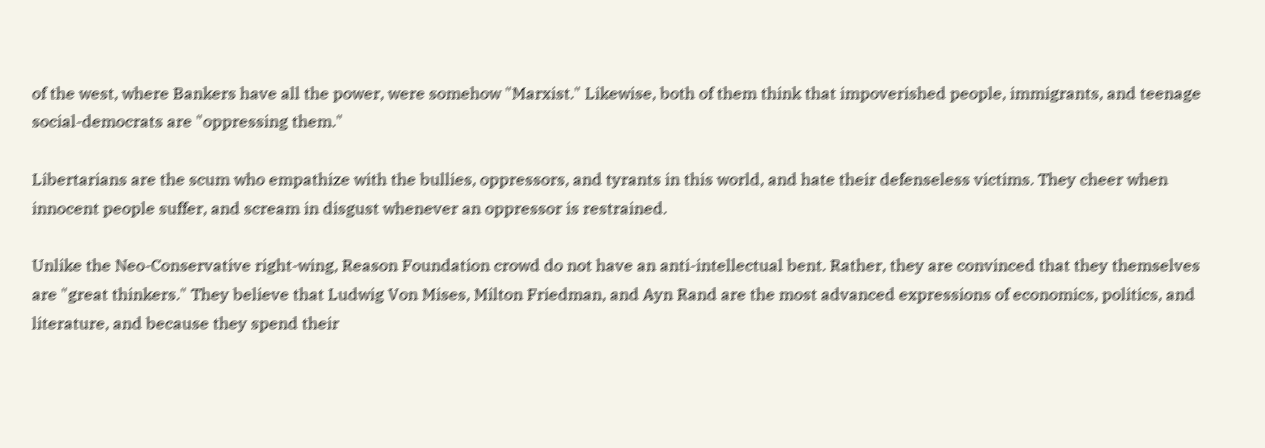of the west, where Bankers have all the power, were somehow "Marxist." Likewise, both of them think that impoverished people, immigrants, and teenage social-democrats are "oppressing them."

Libertarians are the scum who empathize with the bullies, oppressors, and tyrants in this world, and hate their defenseless victims. They cheer when innocent people suffer, and scream in disgust whenever an oppressor is restrained.

Unlike the Neo-Conservative right-wing, Reason Foundation crowd do not have an anti-intellectual bent. Rather, they are convinced that they themselves are "great thinkers." They believe that Ludwig Von Mises, Milton Friedman, and Ayn Rand are the most advanced expressions of economics, politics, and literature, and because they spend their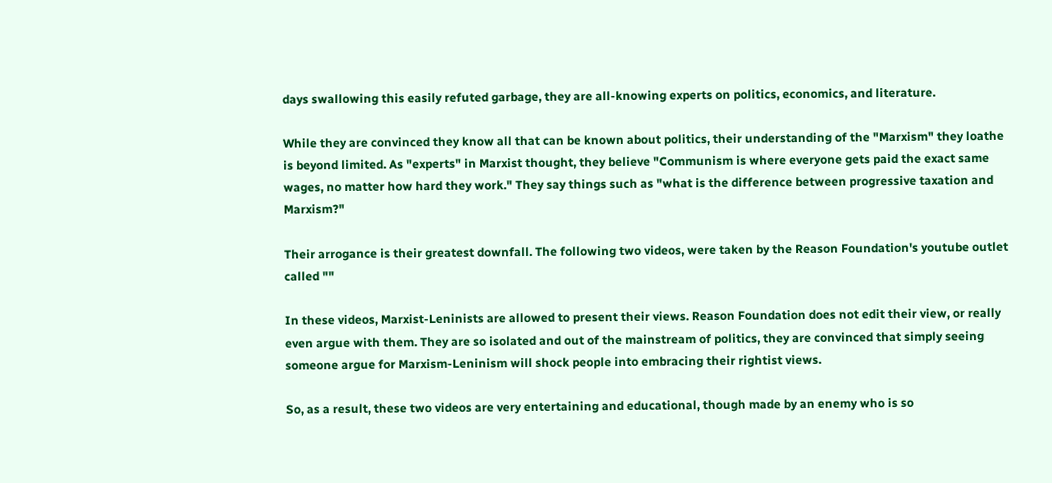days swallowing this easily refuted garbage, they are all-knowing experts on politics, economics, and literature.

While they are convinced they know all that can be known about politics, their understanding of the "Marxism" they loathe is beyond limited. As "experts" in Marxist thought, they believe "Communism is where everyone gets paid the exact same wages, no matter how hard they work." They say things such as "what is the difference between progressive taxation and Marxism?"

Their arrogance is their greatest downfall. The following two videos, were taken by the Reason Foundation's youtube outlet called ""

In these videos, Marxist-Leninists are allowed to present their views. Reason Foundation does not edit their view, or really even argue with them. They are so isolated and out of the mainstream of politics, they are convinced that simply seeing someone argue for Marxism-Leninism will shock people into embracing their rightist views.

So, as a result, these two videos are very entertaining and educational, though made by an enemy who is so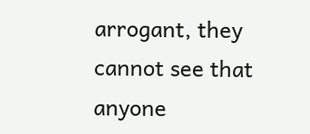arrogant, they cannot see that anyone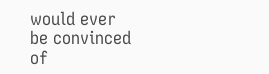would ever be convinced of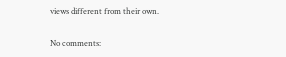views different from their own.

No comments: